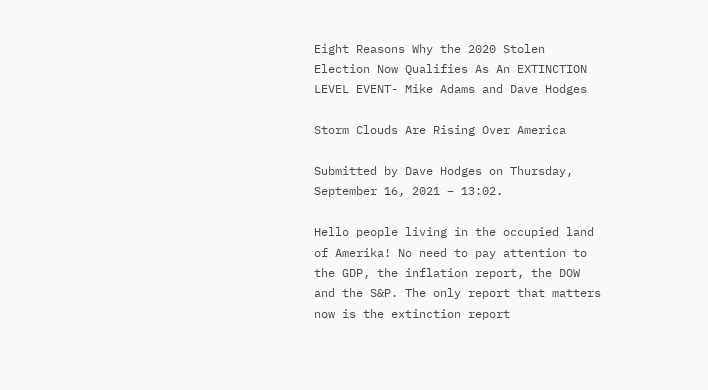Eight Reasons Why the 2020 Stolen Election Now Qualifies As An EXTINCTION LEVEL EVENT- Mike Adams and Dave Hodges

Storm Clouds Are Rising Over America

Submitted by Dave Hodges on Thursday, September 16, 2021 – 13:02.

Hello people living in the occupied land of Amerika! No need to pay attention to the GDP, the inflation report, the DOW and the S&P. The only report that matters now is the extinction report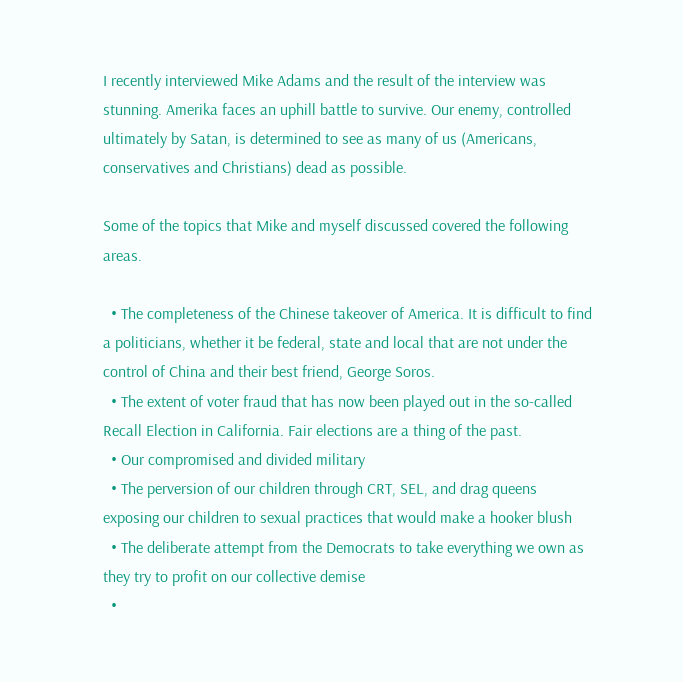I recently interviewed Mike Adams and the result of the interview was stunning. Amerika faces an uphill battle to survive. Our enemy, controlled ultimately by Satan, is determined to see as many of us (Americans, conservatives and Christians) dead as possible.

Some of the topics that Mike and myself discussed covered the following areas.

  • The completeness of the Chinese takeover of America. It is difficult to find a politicians, whether it be federal, state and local that are not under the control of China and their best friend, George Soros.
  • The extent of voter fraud that has now been played out in the so-called Recall Election in California. Fair elections are a thing of the past.
  • Our compromised and divided military
  • The perversion of our children through CRT, SEL, and drag queens exposing our children to sexual practices that would make a hooker blush
  • The deliberate attempt from the Democrats to take everything we own as they try to profit on our collective demise
  •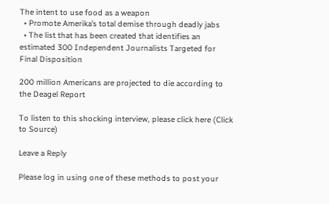The intent to use food as a weapon
  • Promote Amerika’s total demise through deadly jabs
  • The list that has been created that identifies an estimated 300 Independent Journalists Targeted for Final Disposition

200 million Americans are projected to die according to the Deagel Report

To listen to this shocking interview, please click here (Click to Source)

Leave a Reply

Please log in using one of these methods to post your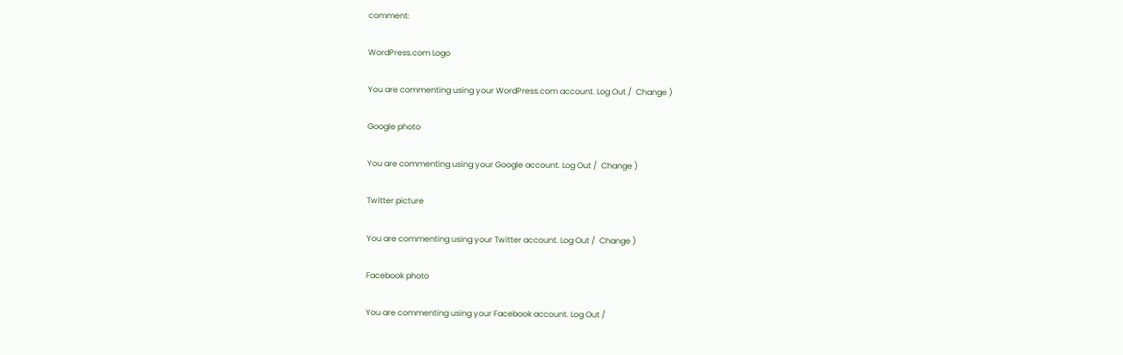comment:

WordPress.com Logo

You are commenting using your WordPress.com account. Log Out /  Change )

Google photo

You are commenting using your Google account. Log Out /  Change )

Twitter picture

You are commenting using your Twitter account. Log Out /  Change )

Facebook photo

You are commenting using your Facebook account. Log Out /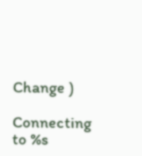Change )

Connecting to %s